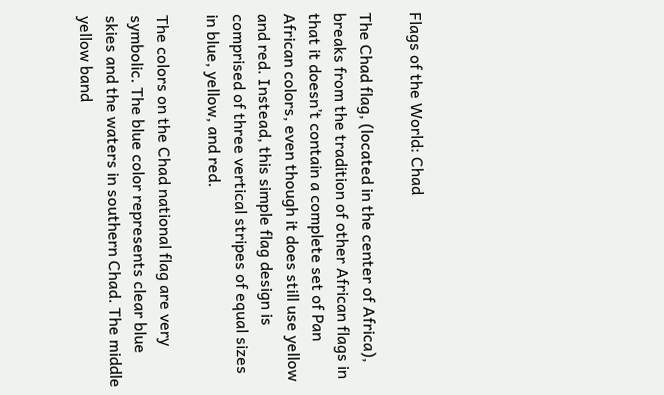Flags of the World: Chad

The Chad flag, (located in the center of Africa), breaks from the tradition of other African flags in that it doesn’t contain a complete set of Pan African colors, even though it does still use yellow and red. Instead, this simple flag design is comprised of three vertical stripes of equal sizes in blue, yellow, and red.

The colors on the Chad national flag are very symbolic. The blue color represents clear blue skies and the waters in southern Chad. The middle yellow band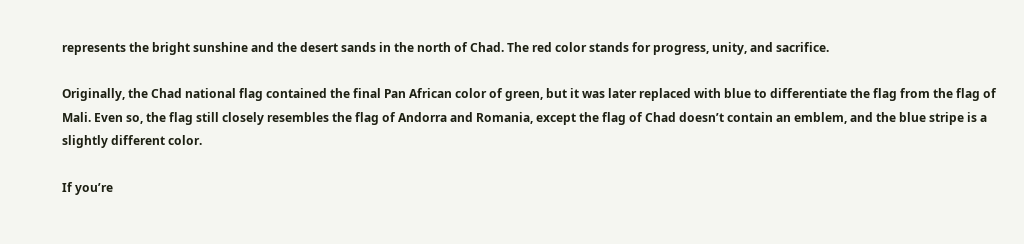represents the bright sunshine and the desert sands in the north of Chad. The red color stands for progress, unity, and sacrifice.

Originally, the Chad national flag contained the final Pan African color of green, but it was later replaced with blue to differentiate the flag from the flag of Mali. Even so, the flag still closely resembles the flag of Andorra and Romania, except the flag of Chad doesn’t contain an emblem, and the blue stripe is a slightly different color.

If you’re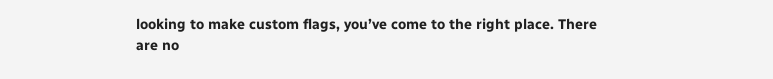looking to make custom flags, you’ve come to the right place. There are no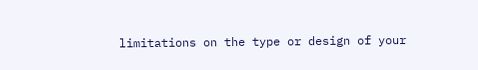limitations on the type or design of your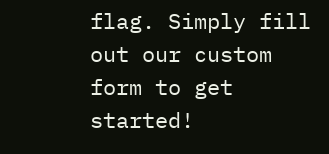flag. Simply fill out our custom form to get started!